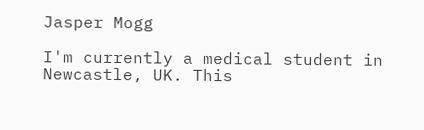Jasper Mogg

I'm currently a medical student in Newcastle, UK. This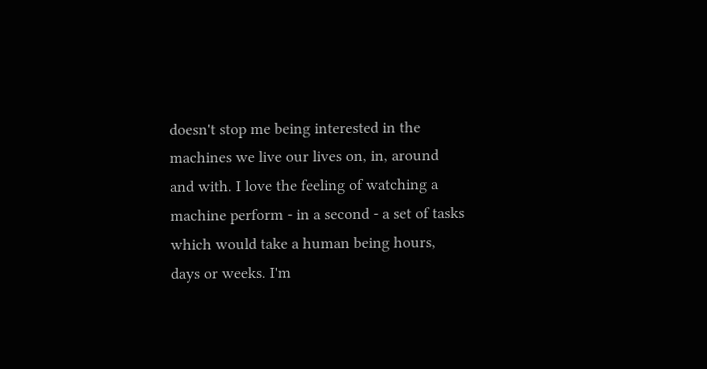doesn't stop me being interested in the machines we live our lives on, in, around and with. I love the feeling of watching a machine perform - in a second - a set of tasks which would take a human being hours, days or weeks. I'm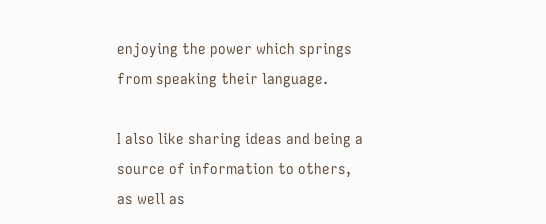enjoying the power which springs from speaking their language.

I also like sharing ideas and being a source of information to others, as well as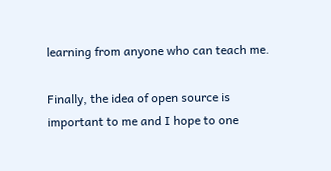learning from anyone who can teach me.

Finally, the idea of open source is important to me and I hope to one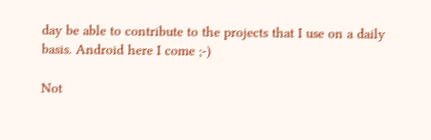day be able to contribute to the projects that I use on a daily basis. Android here I come ;-)

Not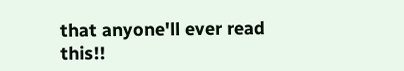that anyone'll ever read this!!